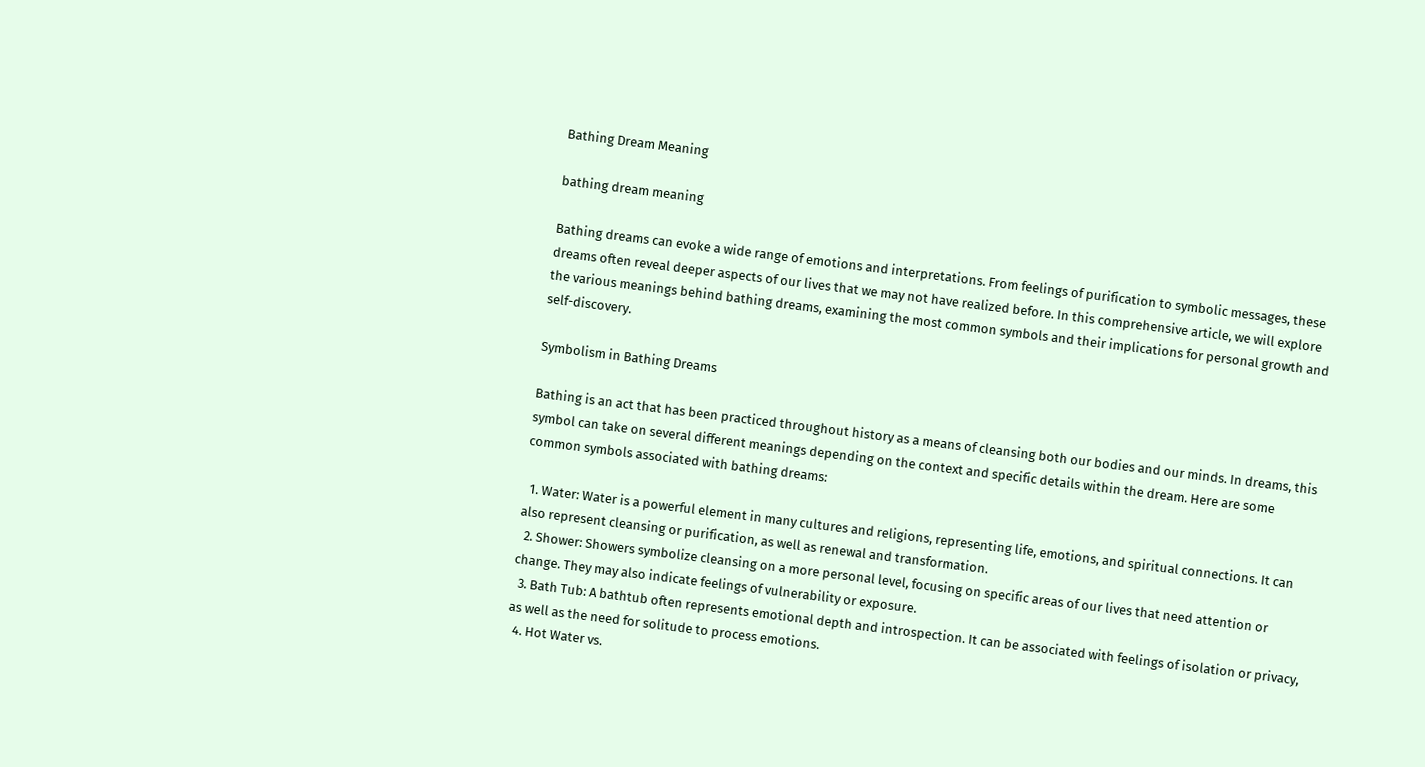Bathing Dream Meaning

bathing dream meaning

Bathing dreams can evoke a wide range of emotions and interpretations. From feelings of purification to symbolic messages, these dreams often reveal deeper aspects of our lives that we may not have realized before. In this comprehensive article, we will explore the various meanings behind bathing dreams, examining the most common symbols and their implications for personal growth and self-discovery.

Symbolism in Bathing Dreams

Bathing is an act that has been practiced throughout history as a means of cleansing both our bodies and our minds. In dreams, this symbol can take on several different meanings depending on the context and specific details within the dream. Here are some common symbols associated with bathing dreams:

  1. Water: Water is a powerful element in many cultures and religions, representing life, emotions, and spiritual connections. It can also represent cleansing or purification, as well as renewal and transformation.
  2. Shower: Showers symbolize cleansing on a more personal level, focusing on specific areas of our lives that need attention or change. They may also indicate feelings of vulnerability or exposure.
  3. Bath Tub: A bathtub often represents emotional depth and introspection. It can be associated with feelings of isolation or privacy, as well as the need for solitude to process emotions.
  4. Hot Water vs.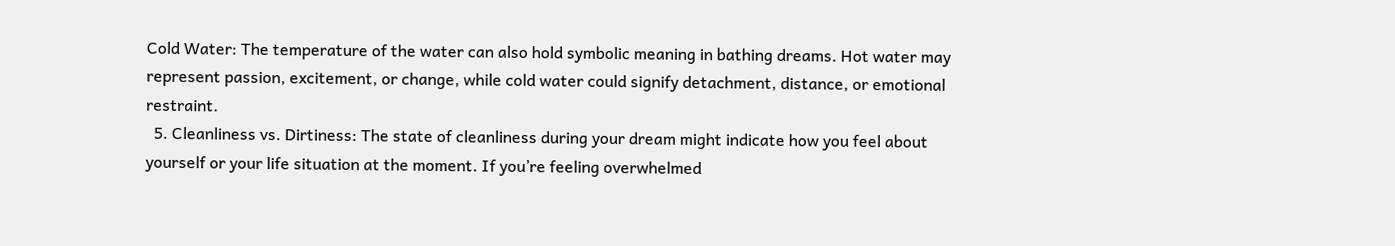Cold Water: The temperature of the water can also hold symbolic meaning in bathing dreams. Hot water may represent passion, excitement, or change, while cold water could signify detachment, distance, or emotional restraint.
  5. Cleanliness vs. Dirtiness: The state of cleanliness during your dream might indicate how you feel about yourself or your life situation at the moment. If you’re feeling overwhelmed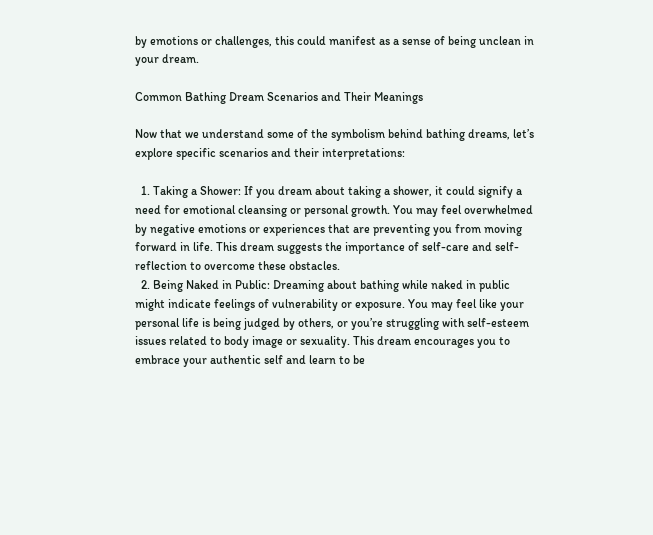by emotions or challenges, this could manifest as a sense of being unclean in your dream.

Common Bathing Dream Scenarios and Their Meanings

Now that we understand some of the symbolism behind bathing dreams, let’s explore specific scenarios and their interpretations:

  1. Taking a Shower: If you dream about taking a shower, it could signify a need for emotional cleansing or personal growth. You may feel overwhelmed by negative emotions or experiences that are preventing you from moving forward in life. This dream suggests the importance of self-care and self-reflection to overcome these obstacles.
  2. Being Naked in Public: Dreaming about bathing while naked in public might indicate feelings of vulnerability or exposure. You may feel like your personal life is being judged by others, or you’re struggling with self-esteem issues related to body image or sexuality. This dream encourages you to embrace your authentic self and learn to be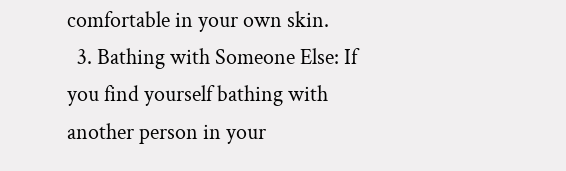comfortable in your own skin.
  3. Bathing with Someone Else: If you find yourself bathing with another person in your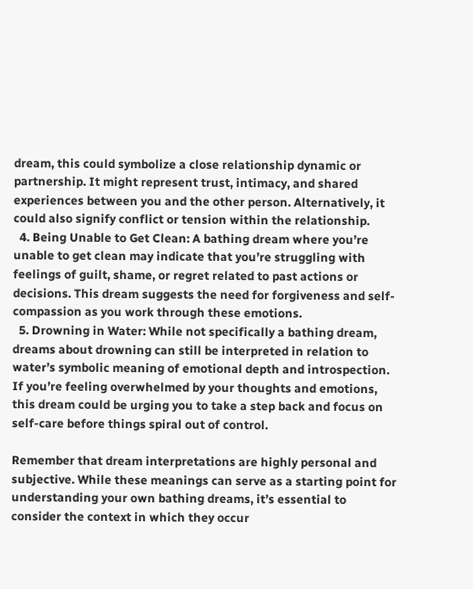dream, this could symbolize a close relationship dynamic or partnership. It might represent trust, intimacy, and shared experiences between you and the other person. Alternatively, it could also signify conflict or tension within the relationship.
  4. Being Unable to Get Clean: A bathing dream where you’re unable to get clean may indicate that you’re struggling with feelings of guilt, shame, or regret related to past actions or decisions. This dream suggests the need for forgiveness and self-compassion as you work through these emotions.
  5. Drowning in Water: While not specifically a bathing dream, dreams about drowning can still be interpreted in relation to water’s symbolic meaning of emotional depth and introspection. If you’re feeling overwhelmed by your thoughts and emotions, this dream could be urging you to take a step back and focus on self-care before things spiral out of control.

Remember that dream interpretations are highly personal and subjective. While these meanings can serve as a starting point for understanding your own bathing dreams, it’s essential to consider the context in which they occur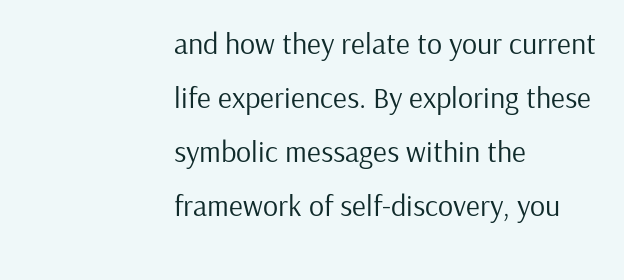and how they relate to your current life experiences. By exploring these symbolic messages within the framework of self-discovery, you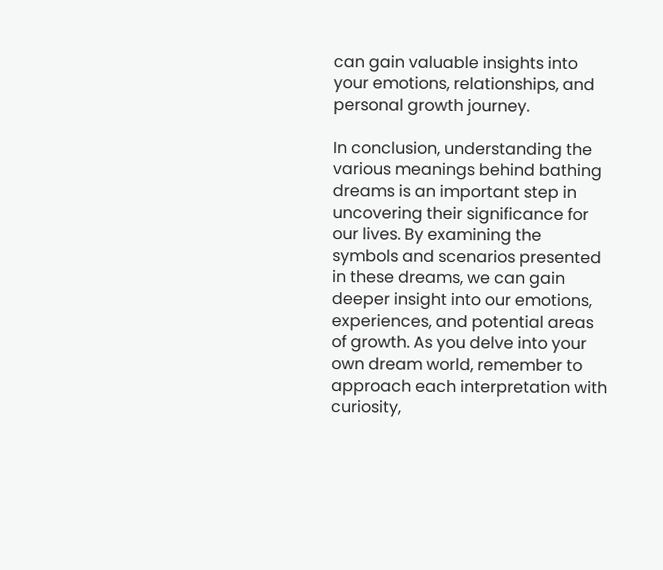can gain valuable insights into your emotions, relationships, and personal growth journey.

In conclusion, understanding the various meanings behind bathing dreams is an important step in uncovering their significance for our lives. By examining the symbols and scenarios presented in these dreams, we can gain deeper insight into our emotions, experiences, and potential areas of growth. As you delve into your own dream world, remember to approach each interpretation with curiosity,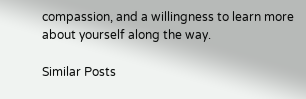compassion, and a willingness to learn more about yourself along the way.

Similar Posts